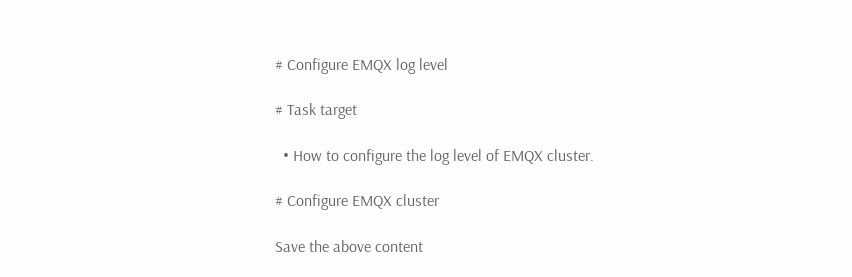# Configure EMQX log level

# Task target

  • How to configure the log level of EMQX cluster.

# Configure EMQX cluster

Save the above content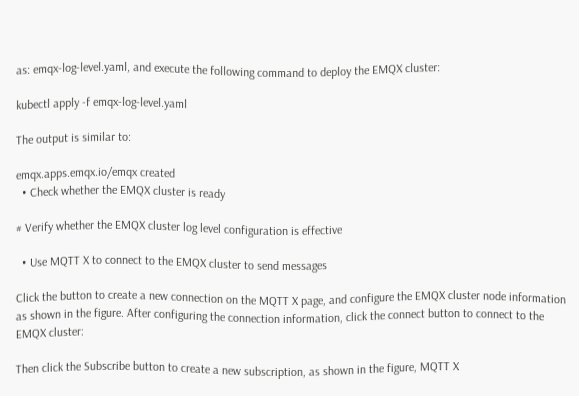as: emqx-log-level.yaml, and execute the following command to deploy the EMQX cluster:

kubectl apply -f emqx-log-level.yaml

The output is similar to:

emqx.apps.emqx.io/emqx created
  • Check whether the EMQX cluster is ready

# Verify whether the EMQX cluster log level configuration is effective

  • Use MQTT X to connect to the EMQX cluster to send messages

Click the button to create a new connection on the MQTT X page, and configure the EMQX cluster node information as shown in the figure. After configuring the connection information, click the connect button to connect to the EMQX cluster:

Then click the Subscribe button to create a new subscription, as shown in the figure, MQTT X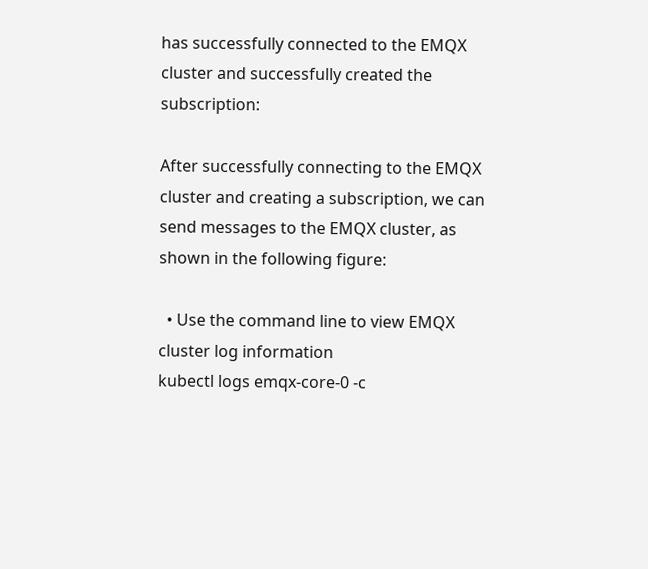has successfully connected to the EMQX cluster and successfully created the subscription:

After successfully connecting to the EMQX cluster and creating a subscription, we can send messages to the EMQX cluster, as shown in the following figure:

  • Use the command line to view EMQX cluster log information
kubectl logs emqx-core-0 -c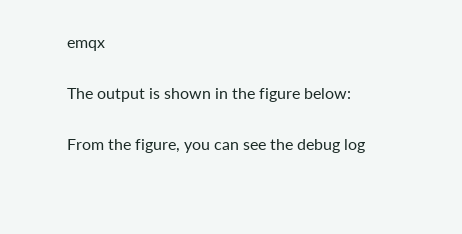emqx

The output is shown in the figure below:

From the figure, you can see the debug log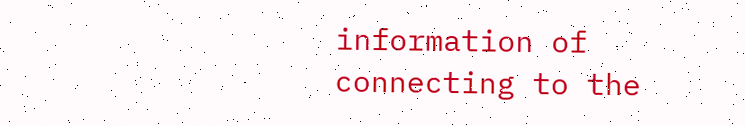information of connecting to the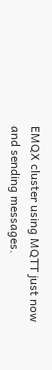EMQX cluster using MQTT just now and sending messages.